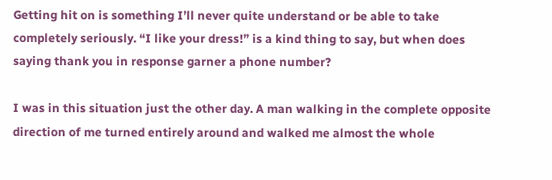Getting hit on is something I’ll never quite understand or be able to take completely seriously. “I like your dress!” is a kind thing to say, but when does saying thank you in response garner a phone number?

I was in this situation just the other day. A man walking in the complete opposite direction of me turned entirely around and walked me almost the whole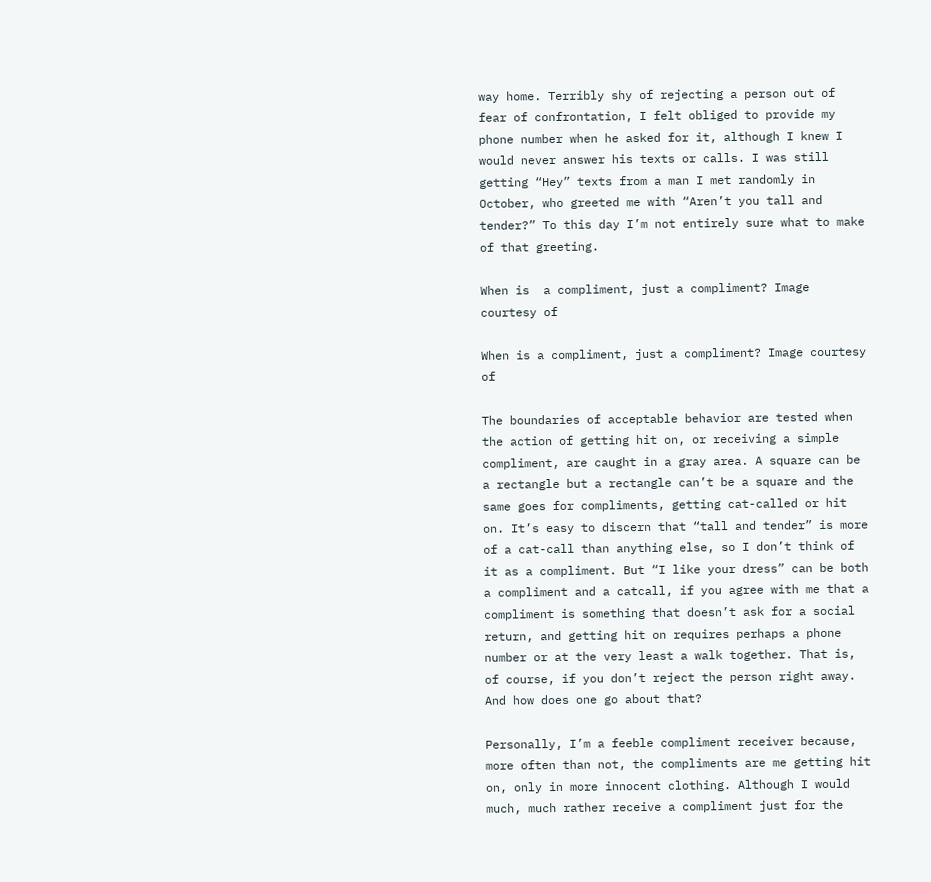way home. Terribly shy of rejecting a person out of fear of confrontation, I felt obliged to provide my phone number when he asked for it, although I knew I would never answer his texts or calls. I was still getting “Hey” texts from a man I met randomly in October, who greeted me with “Aren’t you tall and tender?” To this day I’m not entirely sure what to make of that greeting.

When is  a compliment, just a compliment? Image courtesy of

When is a compliment, just a compliment? Image courtesy of

The boundaries of acceptable behavior are tested when the action of getting hit on, or receiving a simple compliment, are caught in a gray area. A square can be a rectangle but a rectangle can’t be a square and the same goes for compliments, getting cat-called or hit on. It’s easy to discern that “tall and tender” is more of a cat-call than anything else, so I don’t think of it as a compliment. But “I like your dress” can be both a compliment and a catcall, if you agree with me that a compliment is something that doesn’t ask for a social return, and getting hit on requires perhaps a phone number or at the very least a walk together. That is, of course, if you don’t reject the person right away. And how does one go about that?

Personally, I’m a feeble compliment receiver because, more often than not, the compliments are me getting hit on, only in more innocent clothing. Although I would much, much rather receive a compliment just for the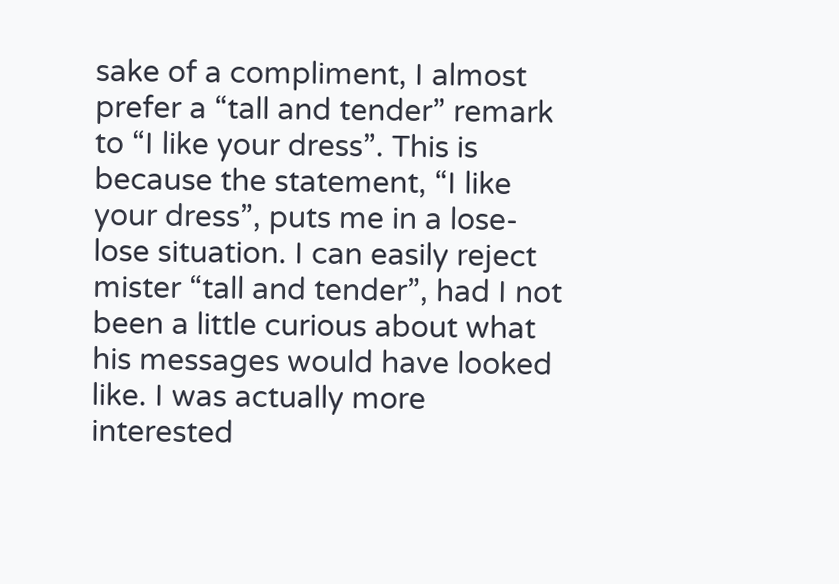sake of a compliment, I almost prefer a “tall and tender” remark to “I like your dress”. This is because the statement, “I like your dress”, puts me in a lose-lose situation. I can easily reject mister “tall and tender”, had I not been a little curious about what his messages would have looked like. I was actually more interested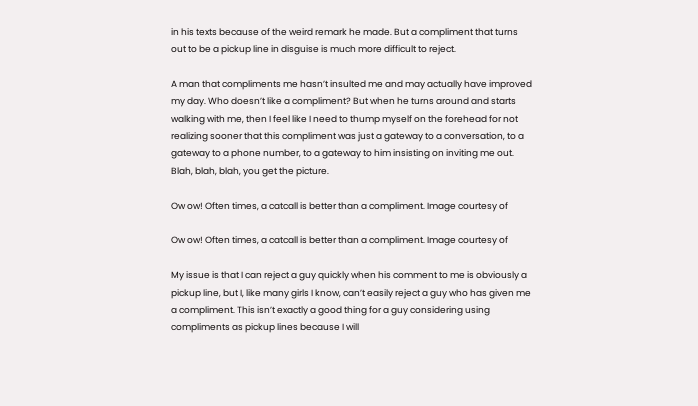in his texts because of the weird remark he made. But a compliment that turns out to be a pickup line in disguise is much more difficult to reject.

A man that compliments me hasn’t insulted me and may actually have improved my day. Who doesn’t like a compliment? But when he turns around and starts walking with me, then I feel like I need to thump myself on the forehead for not realizing sooner that this compliment was just a gateway to a conversation, to a gateway to a phone number, to a gateway to him insisting on inviting me out. Blah, blah, blah, you get the picture.

Ow ow! Often times, a catcall is better than a compliment. Image courtesy of

Ow ow! Often times, a catcall is better than a compliment. Image courtesy of

My issue is that I can reject a guy quickly when his comment to me is obviously a pickup line, but I, like many girls I know, can’t easily reject a guy who has given me a compliment. This isn’t exactly a good thing for a guy considering using compliments as pickup lines because I will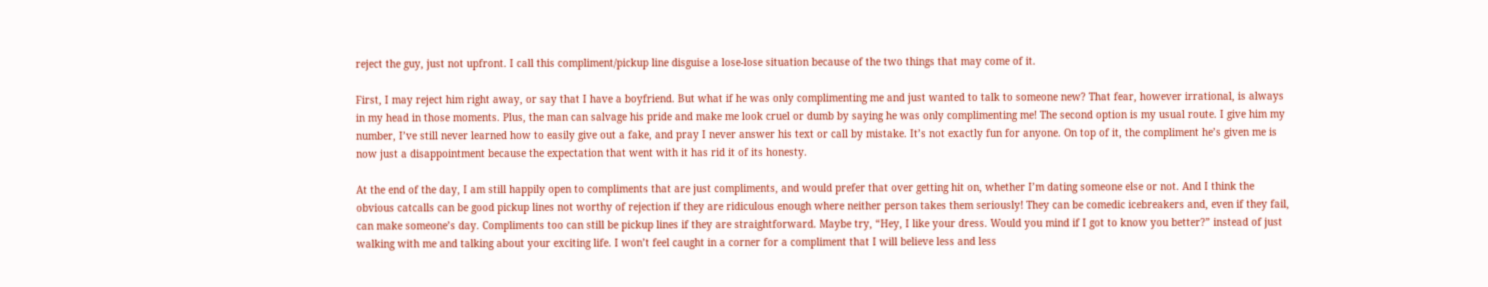reject the guy, just not upfront. I call this compliment/pickup line disguise a lose-lose situation because of the two things that may come of it.

First, I may reject him right away, or say that I have a boyfriend. But what if he was only complimenting me and just wanted to talk to someone new? That fear, however irrational, is always in my head in those moments. Plus, the man can salvage his pride and make me look cruel or dumb by saying he was only complimenting me! The second option is my usual route. I give him my number, I’ve still never learned how to easily give out a fake, and pray I never answer his text or call by mistake. It’s not exactly fun for anyone. On top of it, the compliment he’s given me is now just a disappointment because the expectation that went with it has rid it of its honesty.

At the end of the day, I am still happily open to compliments that are just compliments, and would prefer that over getting hit on, whether I’m dating someone else or not. And I think the obvious catcalls can be good pickup lines not worthy of rejection if they are ridiculous enough where neither person takes them seriously! They can be comedic icebreakers and, even if they fail, can make someone’s day. Compliments too can still be pickup lines if they are straightforward. Maybe try, “Hey, I like your dress. Would you mind if I got to know you better?” instead of just walking with me and talking about your exciting life. I won’t feel caught in a corner for a compliment that I will believe less and less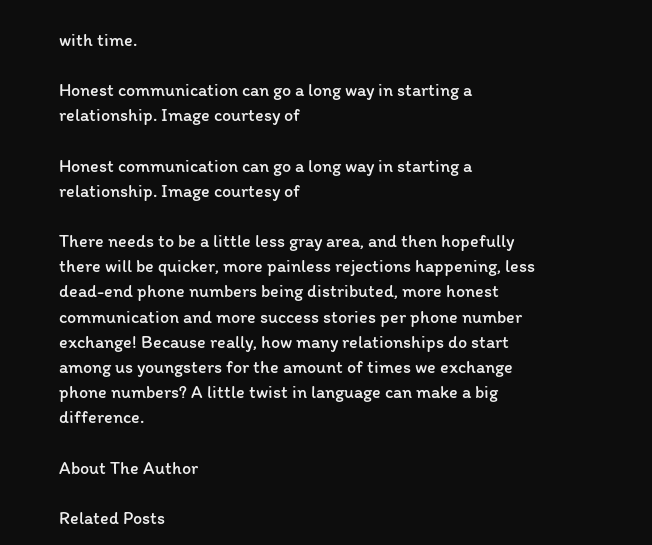with time.

Honest communication can go a long way in starting a relationship. Image courtesy of

Honest communication can go a long way in starting a relationship. Image courtesy of

There needs to be a little less gray area, and then hopefully there will be quicker, more painless rejections happening, less dead-end phone numbers being distributed, more honest communication and more success stories per phone number exchange! Because really, how many relationships do start among us youngsters for the amount of times we exchange phone numbers? A little twist in language can make a big difference.

About The Author

Related Posts